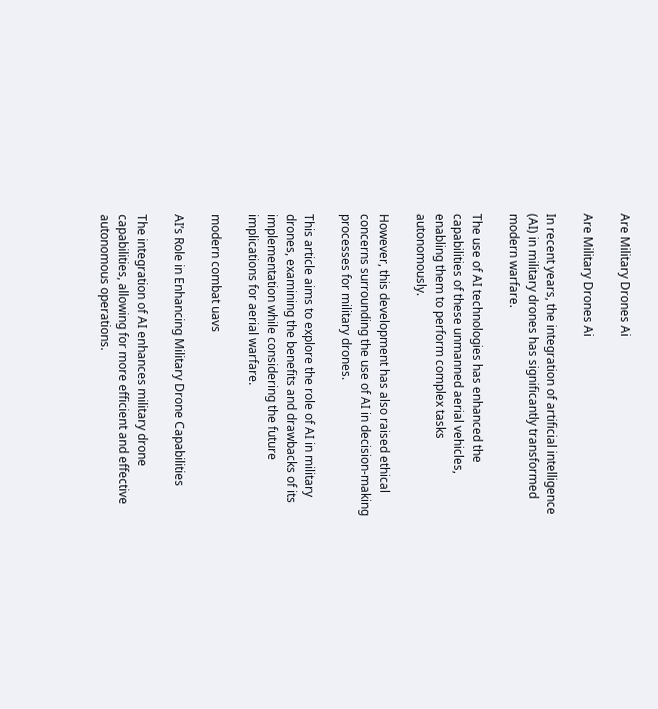Are Military Drones Ai

Are Military Drones Ai

In recent years, the integration of artificial intelligence (AI) in military drones has significantly transformed modern warfare.

The use of AI technologies has enhanced the capabilities of these unmanned aerial vehicles, enabling them to perform complex tasks autonomously.

However, this development has also raised ethical concerns surrounding the use of AI in decision-making processes for military drones.

This article aims to explore the role of AI in military drones, examining the benefits and drawbacks of its implementation while considering the future implications for aerial warfare.

modern combat uavs

AI’s Role in Enhancing Military Drone Capabilities

The integration of AI enhances military drone capabilities, allowing for more efficient and effective autonomous operations.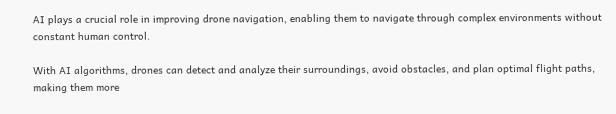AI plays a crucial role in improving drone navigation, enabling them to navigate through complex environments without constant human control.

With AI algorithms, drones can detect and analyze their surroundings, avoid obstacles, and plan optimal flight paths, making them more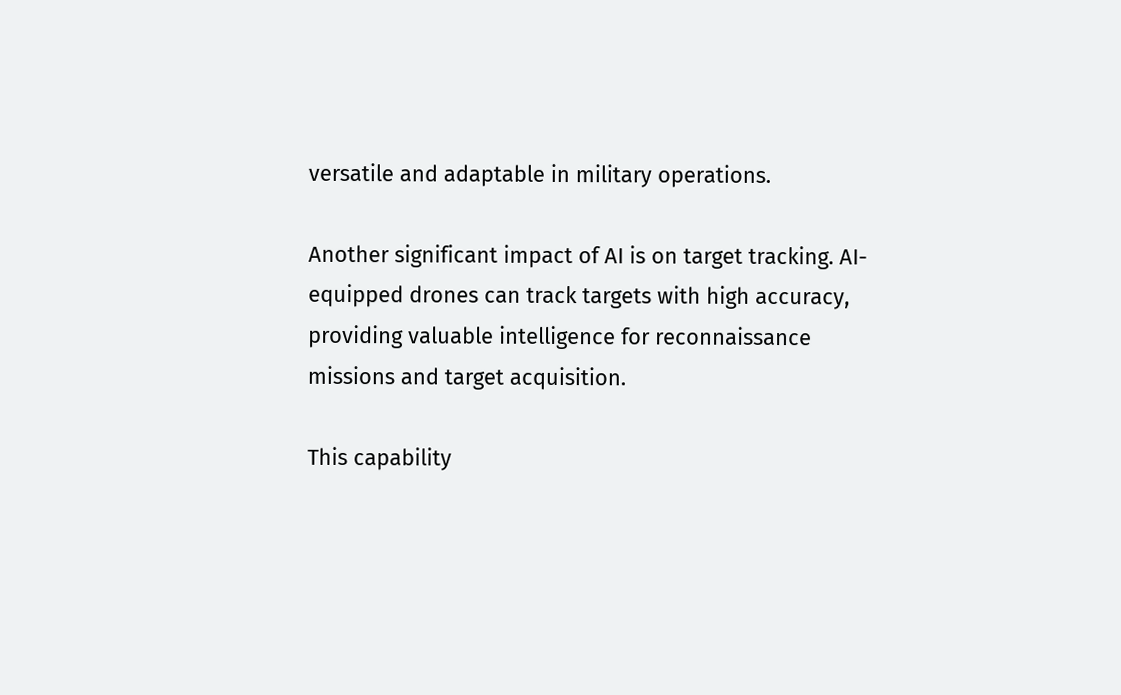versatile and adaptable in military operations.

Another significant impact of AI is on target tracking. AI-equipped drones can track targets with high accuracy, providing valuable intelligence for reconnaissance missions and target acquisition.

This capability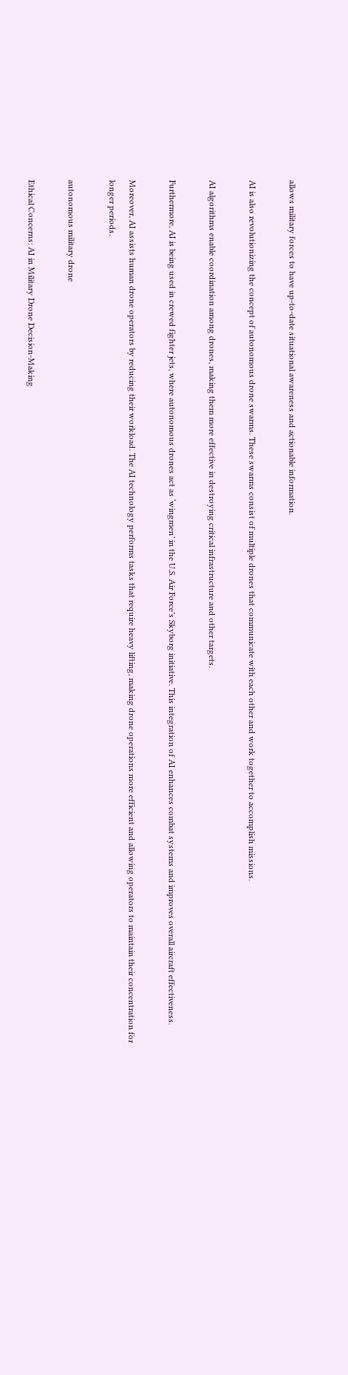allows military forces to have up-to-date situational awareness and actionable information.

AI is also revolutionizing the concept of autonomous drone swarms. These swarms consist of multiple drones that communicate with each other and work together to accomplish missions.

AI algorithms enable coordination among drones, making them more effective in destroying critical infrastructure and other targets.

Furthermore, AI is being used in crewed fighter jets, where autonomous drones act as ‘wingmen’ in the U.S. Air Force’s Skyborg initiative. This integration of AI enhances combat systems and improves overall aircraft effectiveness.

Moreover, AI assists human drone operators by reducing their workload. The AI technology performs tasks that require heavy lifting, making drone operations more efficient and allowing operators to maintain their concentration for longer periods.

autonomous military drone

Ethical Concerns: AI in Military Drone Decision-Making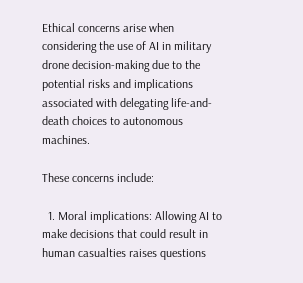Ethical concerns arise when considering the use of AI in military drone decision-making due to the potential risks and implications associated with delegating life-and-death choices to autonomous machines.

These concerns include:

  1. Moral implications: Allowing AI to make decisions that could result in human casualties raises questions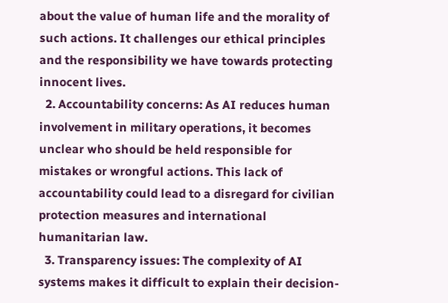about the value of human life and the morality of such actions. It challenges our ethical principles and the responsibility we have towards protecting innocent lives.
  2. Accountability concerns: As AI reduces human involvement in military operations, it becomes unclear who should be held responsible for mistakes or wrongful actions. This lack of accountability could lead to a disregard for civilian protection measures and international humanitarian law.
  3. Transparency issues: The complexity of AI systems makes it difficult to explain their decision-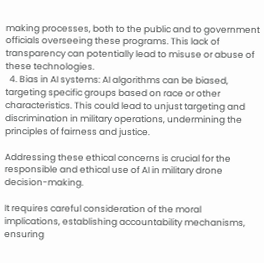making processes, both to the public and to government officials overseeing these programs. This lack of transparency can potentially lead to misuse or abuse of these technologies.
  4. Bias in AI systems: AI algorithms can be biased, targeting specific groups based on race or other characteristics. This could lead to unjust targeting and discrimination in military operations, undermining the principles of fairness and justice.

Addressing these ethical concerns is crucial for the responsible and ethical use of AI in military drone decision-making.

It requires careful consideration of the moral implications, establishing accountability mechanisms, ensuring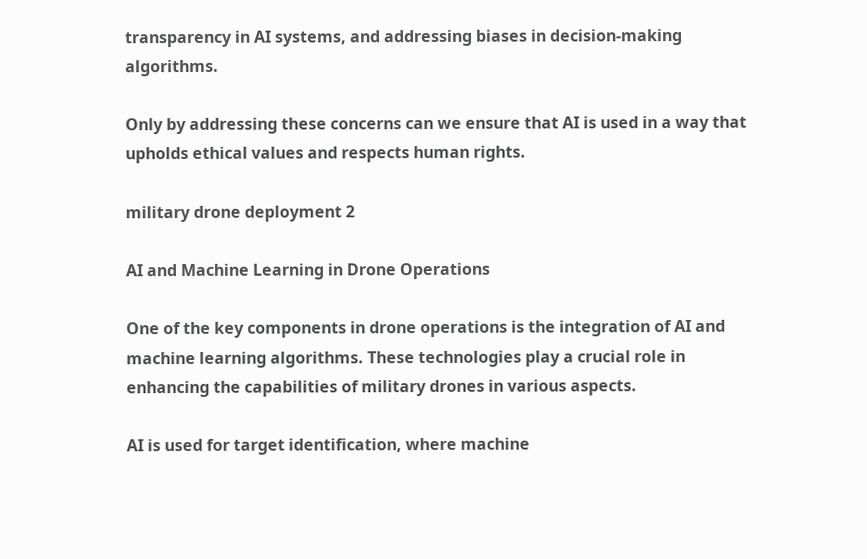transparency in AI systems, and addressing biases in decision-making algorithms.

Only by addressing these concerns can we ensure that AI is used in a way that upholds ethical values and respects human rights.

military drone deployment 2

AI and Machine Learning in Drone Operations

One of the key components in drone operations is the integration of AI and machine learning algorithms. These technologies play a crucial role in enhancing the capabilities of military drones in various aspects.

AI is used for target identification, where machine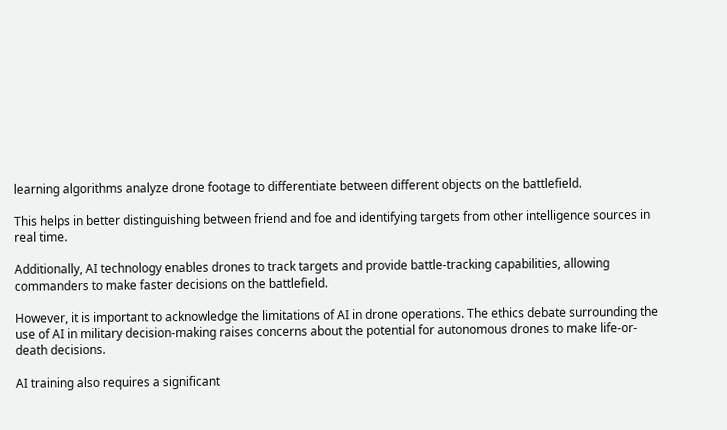learning algorithms analyze drone footage to differentiate between different objects on the battlefield.

This helps in better distinguishing between friend and foe and identifying targets from other intelligence sources in real time.

Additionally, AI technology enables drones to track targets and provide battle-tracking capabilities, allowing commanders to make faster decisions on the battlefield.

However, it is important to acknowledge the limitations of AI in drone operations. The ethics debate surrounding the use of AI in military decision-making raises concerns about the potential for autonomous drones to make life-or-death decisions.

AI training also requires a significant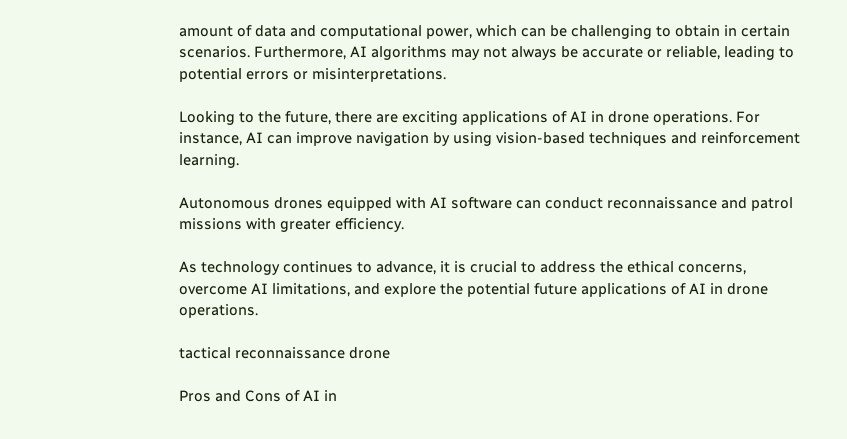amount of data and computational power, which can be challenging to obtain in certain scenarios. Furthermore, AI algorithms may not always be accurate or reliable, leading to potential errors or misinterpretations.

Looking to the future, there are exciting applications of AI in drone operations. For instance, AI can improve navigation by using vision-based techniques and reinforcement learning.

Autonomous drones equipped with AI software can conduct reconnaissance and patrol missions with greater efficiency.

As technology continues to advance, it is crucial to address the ethical concerns, overcome AI limitations, and explore the potential future applications of AI in drone operations.

tactical reconnaissance drone

Pros and Cons of AI in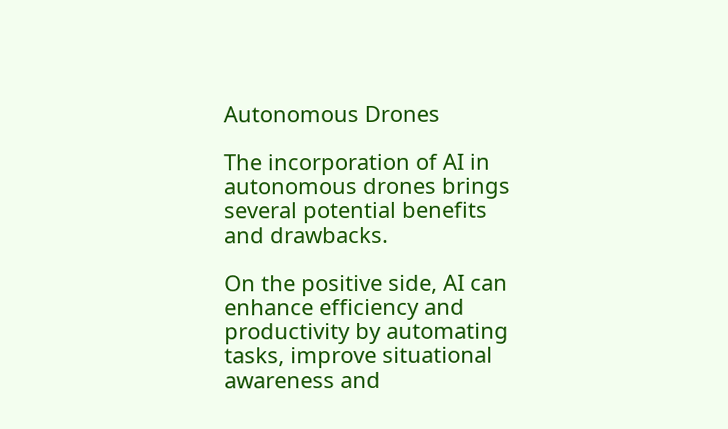Autonomous Drones

The incorporation of AI in autonomous drones brings several potential benefits and drawbacks.

On the positive side, AI can enhance efficiency and productivity by automating tasks, improve situational awareness and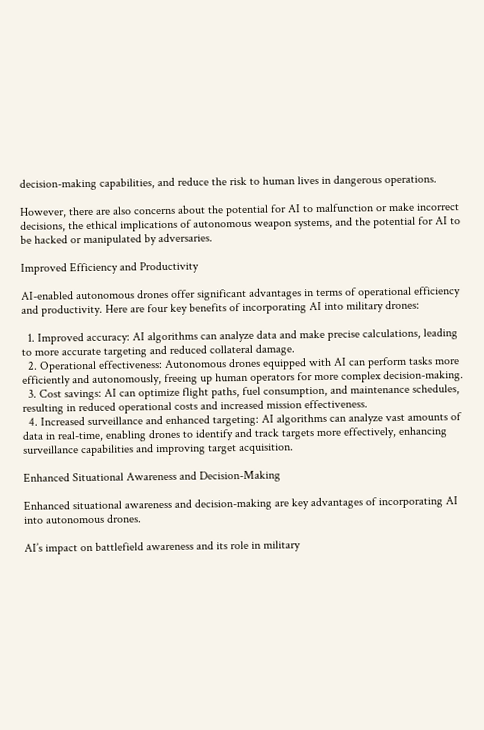decision-making capabilities, and reduce the risk to human lives in dangerous operations.

However, there are also concerns about the potential for AI to malfunction or make incorrect decisions, the ethical implications of autonomous weapon systems, and the potential for AI to be hacked or manipulated by adversaries.

Improved Efficiency and Productivity

AI-enabled autonomous drones offer significant advantages in terms of operational efficiency and productivity. Here are four key benefits of incorporating AI into military drones:

  1. Improved accuracy: AI algorithms can analyze data and make precise calculations, leading to more accurate targeting and reduced collateral damage.
  2. Operational effectiveness: Autonomous drones equipped with AI can perform tasks more efficiently and autonomously, freeing up human operators for more complex decision-making.
  3. Cost savings: AI can optimize flight paths, fuel consumption, and maintenance schedules, resulting in reduced operational costs and increased mission effectiveness.
  4. Increased surveillance and enhanced targeting: AI algorithms can analyze vast amounts of data in real-time, enabling drones to identify and track targets more effectively, enhancing surveillance capabilities and improving target acquisition.

Enhanced Situational Awareness and Decision-Making

Enhanced situational awareness and decision-making are key advantages of incorporating AI into autonomous drones.

AI’s impact on battlefield awareness and its role in military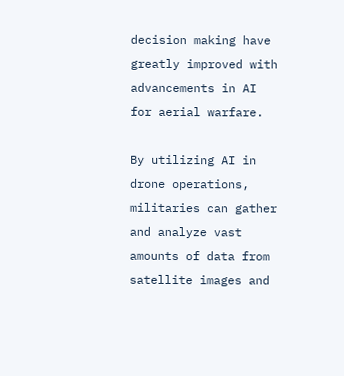decision making have greatly improved with advancements in AI for aerial warfare.

By utilizing AI in drone operations, militaries can gather and analyze vast amounts of data from satellite images and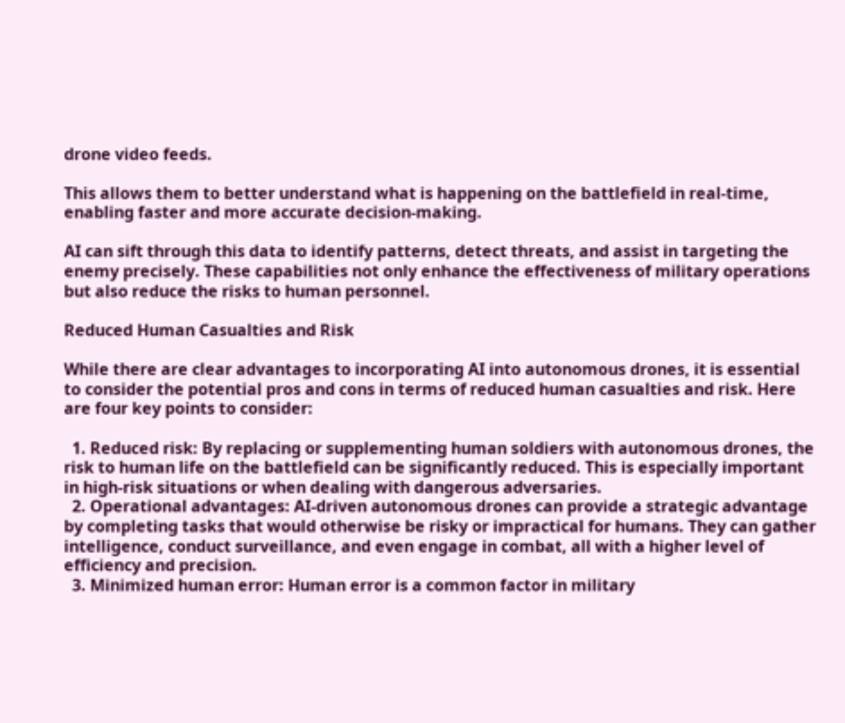drone video feeds.

This allows them to better understand what is happening on the battlefield in real-time, enabling faster and more accurate decision-making.

AI can sift through this data to identify patterns, detect threats, and assist in targeting the enemy precisely. These capabilities not only enhance the effectiveness of military operations but also reduce the risks to human personnel.

Reduced Human Casualties and Risk

While there are clear advantages to incorporating AI into autonomous drones, it is essential to consider the potential pros and cons in terms of reduced human casualties and risk. Here are four key points to consider:

  1. Reduced risk: By replacing or supplementing human soldiers with autonomous drones, the risk to human life on the battlefield can be significantly reduced. This is especially important in high-risk situations or when dealing with dangerous adversaries.
  2. Operational advantages: AI-driven autonomous drones can provide a strategic advantage by completing tasks that would otherwise be risky or impractical for humans. They can gather intelligence, conduct surveillance, and even engage in combat, all with a higher level of efficiency and precision.
  3. Minimized human error: Human error is a common factor in military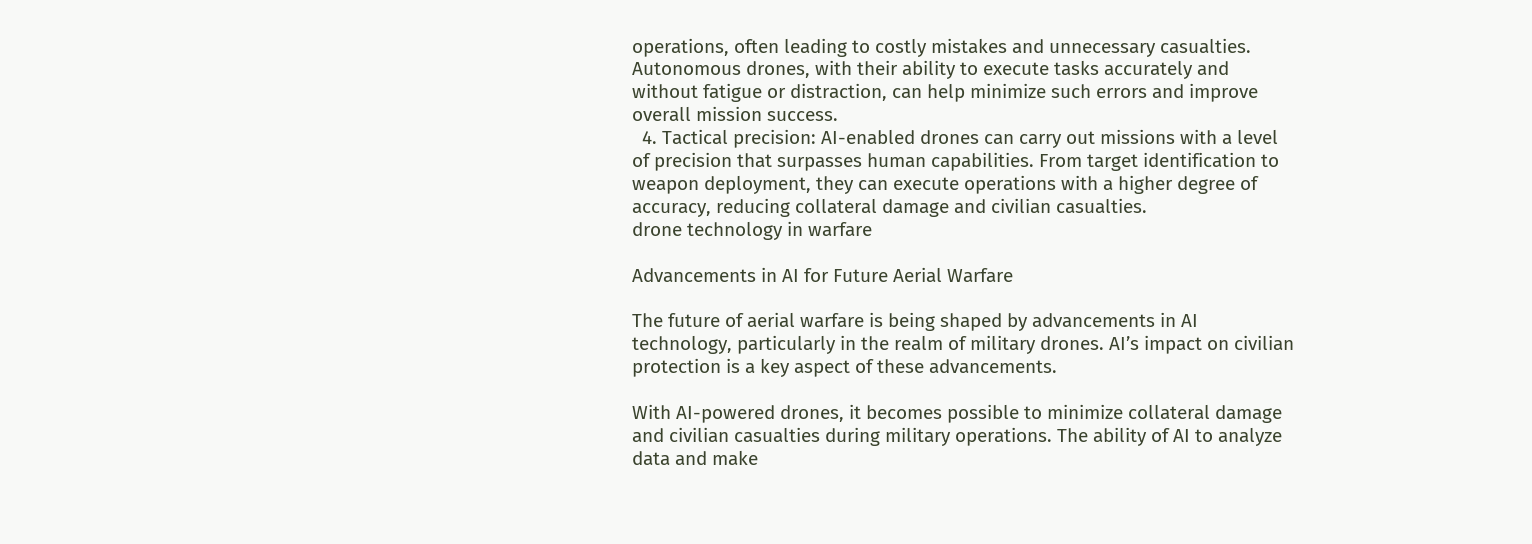operations, often leading to costly mistakes and unnecessary casualties. Autonomous drones, with their ability to execute tasks accurately and without fatigue or distraction, can help minimize such errors and improve overall mission success.
  4. Tactical precision: AI-enabled drones can carry out missions with a level of precision that surpasses human capabilities. From target identification to weapon deployment, they can execute operations with a higher degree of accuracy, reducing collateral damage and civilian casualties.
drone technology in warfare

Advancements in AI for Future Aerial Warfare

The future of aerial warfare is being shaped by advancements in AI technology, particularly in the realm of military drones. AI’s impact on civilian protection is a key aspect of these advancements.

With AI-powered drones, it becomes possible to minimize collateral damage and civilian casualties during military operations. The ability of AI to analyze data and make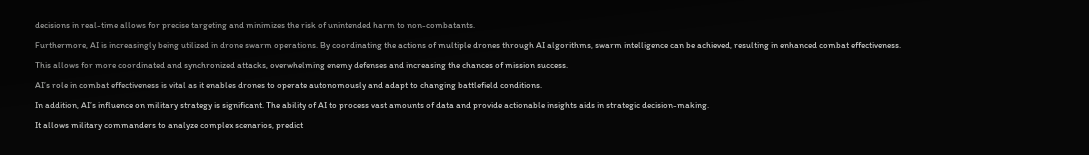decisions in real-time allows for precise targeting and minimizes the risk of unintended harm to non-combatants.

Furthermore, AI is increasingly being utilized in drone swarm operations. By coordinating the actions of multiple drones through AI algorithms, swarm intelligence can be achieved, resulting in enhanced combat effectiveness.

This allows for more coordinated and synchronized attacks, overwhelming enemy defenses and increasing the chances of mission success.

AI’s role in combat effectiveness is vital as it enables drones to operate autonomously and adapt to changing battlefield conditions.

In addition, AI’s influence on military strategy is significant. The ability of AI to process vast amounts of data and provide actionable insights aids in strategic decision-making.

It allows military commanders to analyze complex scenarios, predict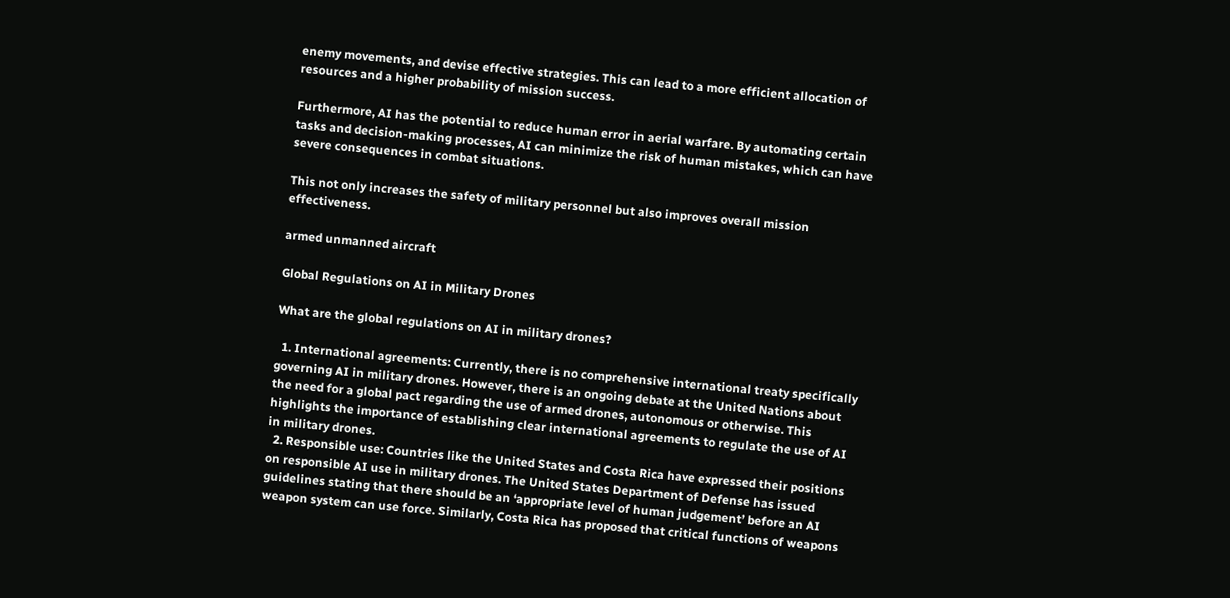enemy movements, and devise effective strategies. This can lead to a more efficient allocation of resources and a higher probability of mission success.

Furthermore, AI has the potential to reduce human error in aerial warfare. By automating certain tasks and decision-making processes, AI can minimize the risk of human mistakes, which can have severe consequences in combat situations.

This not only increases the safety of military personnel but also improves overall mission effectiveness.

armed unmanned aircraft

Global Regulations on AI in Military Drones

What are the global regulations on AI in military drones?

  1. International agreements: Currently, there is no comprehensive international treaty specifically governing AI in military drones. However, there is an ongoing debate at the United Nations about the need for a global pact regarding the use of armed drones, autonomous or otherwise. This highlights the importance of establishing clear international agreements to regulate the use of AI in military drones.
  2. Responsible use: Countries like the United States and Costa Rica have expressed their positions on responsible AI use in military drones. The United States Department of Defense has issued guidelines stating that there should be an ‘appropriate level of human judgement’ before an AI weapon system can use force. Similarly, Costa Rica has proposed that critical functions of weapons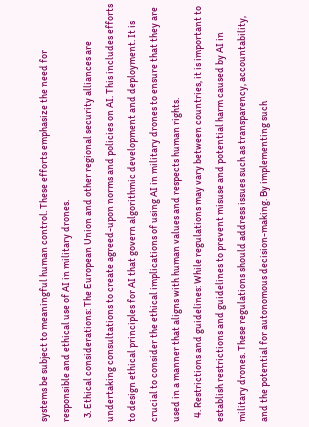systems be subject to meaningful human control. These efforts emphasize the need for responsible and ethical use of AI in military drones.
  3. Ethical considerations: The European Union and other regional security alliances are undertaking consultations to create agreed-upon norms and policies on AI. This includes efforts to design ethical principles for AI that govern algorithmic development and deployment. It is crucial to consider the ethical implications of using AI in military drones to ensure that they are used in a manner that aligns with human values and respects human rights.
  4. Restrictions and guidelines: While regulations may vary between countries, it is important to establish restrictions and guidelines to prevent misuse and potential harm caused by AI in military drones. These regulations should address issues such as transparency, accountability, and the potential for autonomous decision-making. By implementing such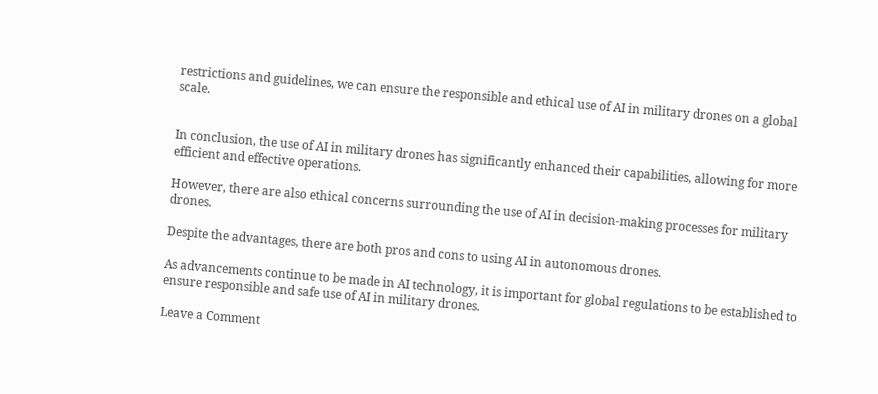restrictions and guidelines, we can ensure the responsible and ethical use of AI in military drones on a global scale.


In conclusion, the use of AI in military drones has significantly enhanced their capabilities, allowing for more efficient and effective operations.

However, there are also ethical concerns surrounding the use of AI in decision-making processes for military drones.

Despite the advantages, there are both pros and cons to using AI in autonomous drones.

As advancements continue to be made in AI technology, it is important for global regulations to be established to ensure responsible and safe use of AI in military drones.

Leave a Comment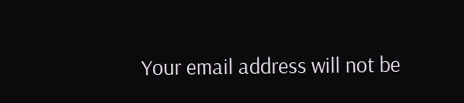Your email address will not be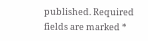published. Required fields are marked *